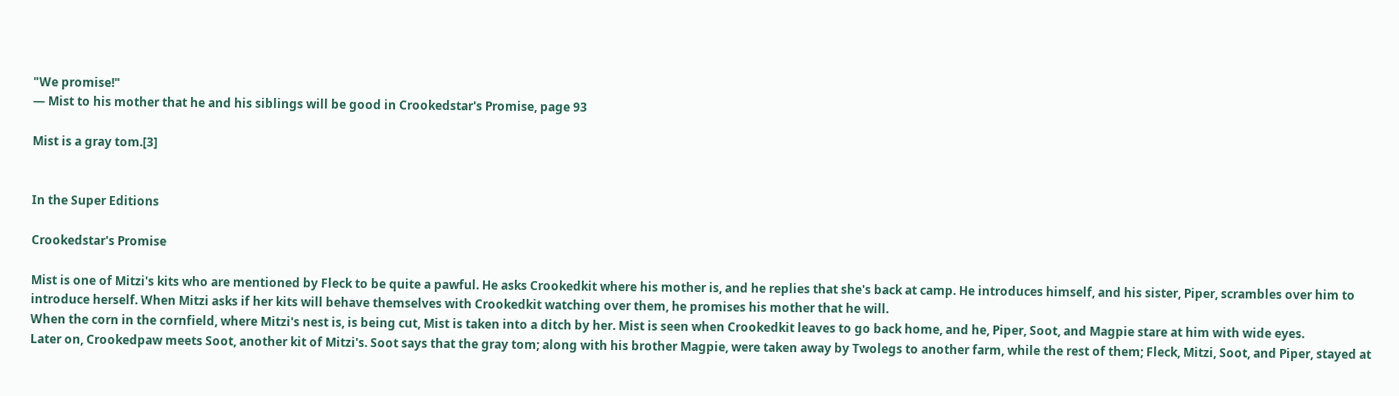"We promise!"
— Mist to his mother that he and his siblings will be good in Crookedstar's Promise, page 93

Mist is a gray tom.[3]


In the Super Editions

Crookedstar's Promise

Mist is one of Mitzi's kits who are mentioned by Fleck to be quite a pawful. He asks Crookedkit where his mother is, and he replies that she's back at camp. He introduces himself, and his sister, Piper, scrambles over him to introduce herself. When Mitzi asks if her kits will behave themselves with Crookedkit watching over them, he promises his mother that he will.
When the corn in the cornfield, where Mitzi's nest is, is being cut, Mist is taken into a ditch by her. Mist is seen when Crookedkit leaves to go back home, and he, Piper, Soot, and Magpie stare at him with wide eyes.
Later on, Crookedpaw meets Soot, another kit of Mitzi's. Soot says that the gray tom; along with his brother Magpie, were taken away by Twolegs to another farm, while the rest of them; Fleck, Mitzi, Soot, and Piper, stayed at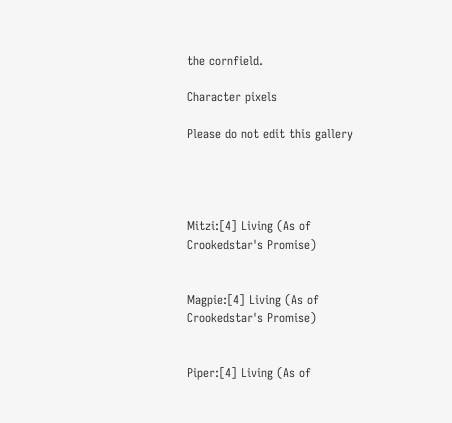the cornfield.

Character pixels

Please do not edit this gallery




Mitzi:[4] Living (As of Crookedstar's Promise)


Magpie:[4] Living (As of Crookedstar's Promise)


Piper:[4] Living (As of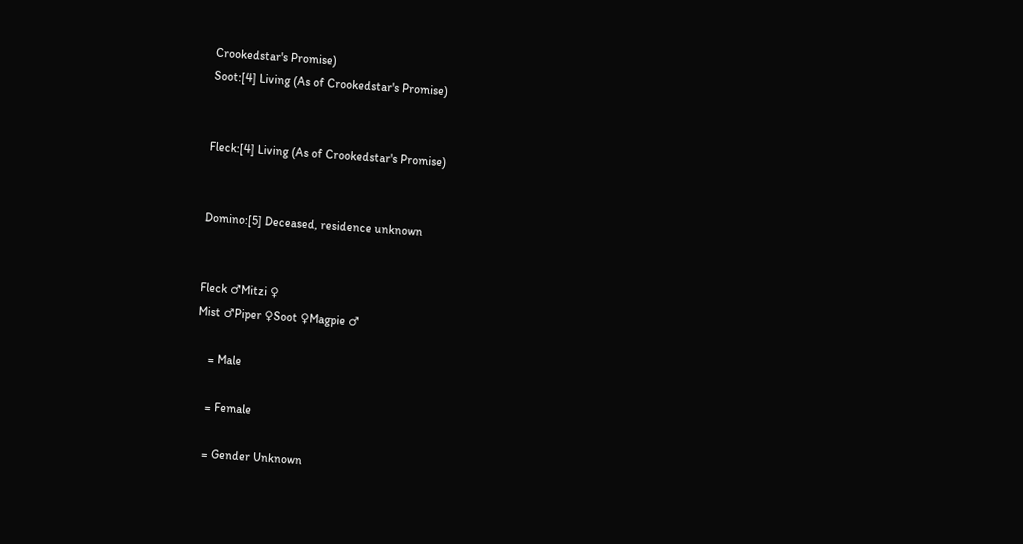Crookedstar's Promise)
Soot:[4] Living (As of Crookedstar's Promise)


Fleck:[4] Living (As of Crookedstar's Promise)


Domino:[5] Deceased, residence unknown


Fleck ♂Mitzi ♀
Mist ♂Piper ♀Soot ♀Magpie ♂

    = Male

    = Female

    = Gender Unknown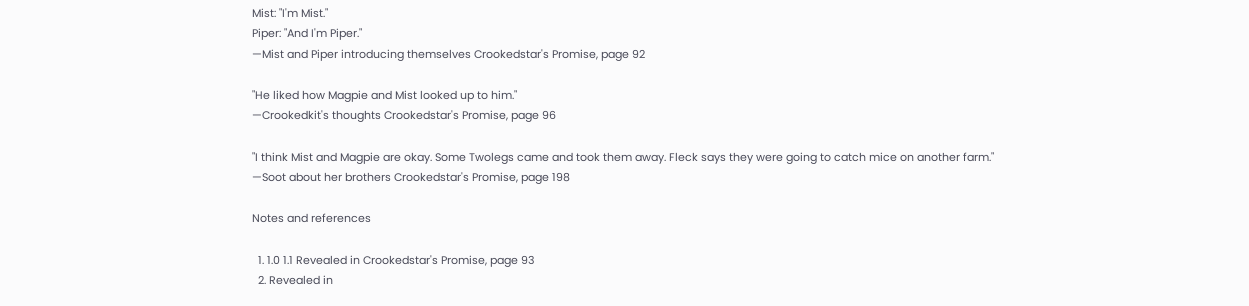Mist: "I'm Mist."
Piper: "And I'm Piper."
—Mist and Piper introducing themselves Crookedstar's Promise, page 92

"He liked how Magpie and Mist looked up to him."
—Crookedkit's thoughts Crookedstar's Promise, page 96

"I think Mist and Magpie are okay. Some Twolegs came and took them away. Fleck says they were going to catch mice on another farm."
—Soot about her brothers Crookedstar's Promise, page 198

Notes and references

  1. 1.0 1.1 Revealed in Crookedstar's Promise, page 93
  2. Revealed in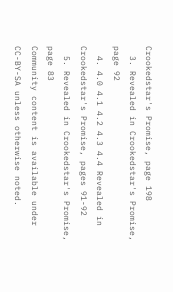Crookedstar's Promise, page 198
  3. Revealed in Crookedstar's Promise, page 92
  4. 4.0 4.1 4.2 4.3 4.4 Revealed in Crookedstar's Promise, pages 91-92
  5. Revealed in Crookedstar's Promise, page 83
Community content is available under CC-BY-SA unless otherwise noted.